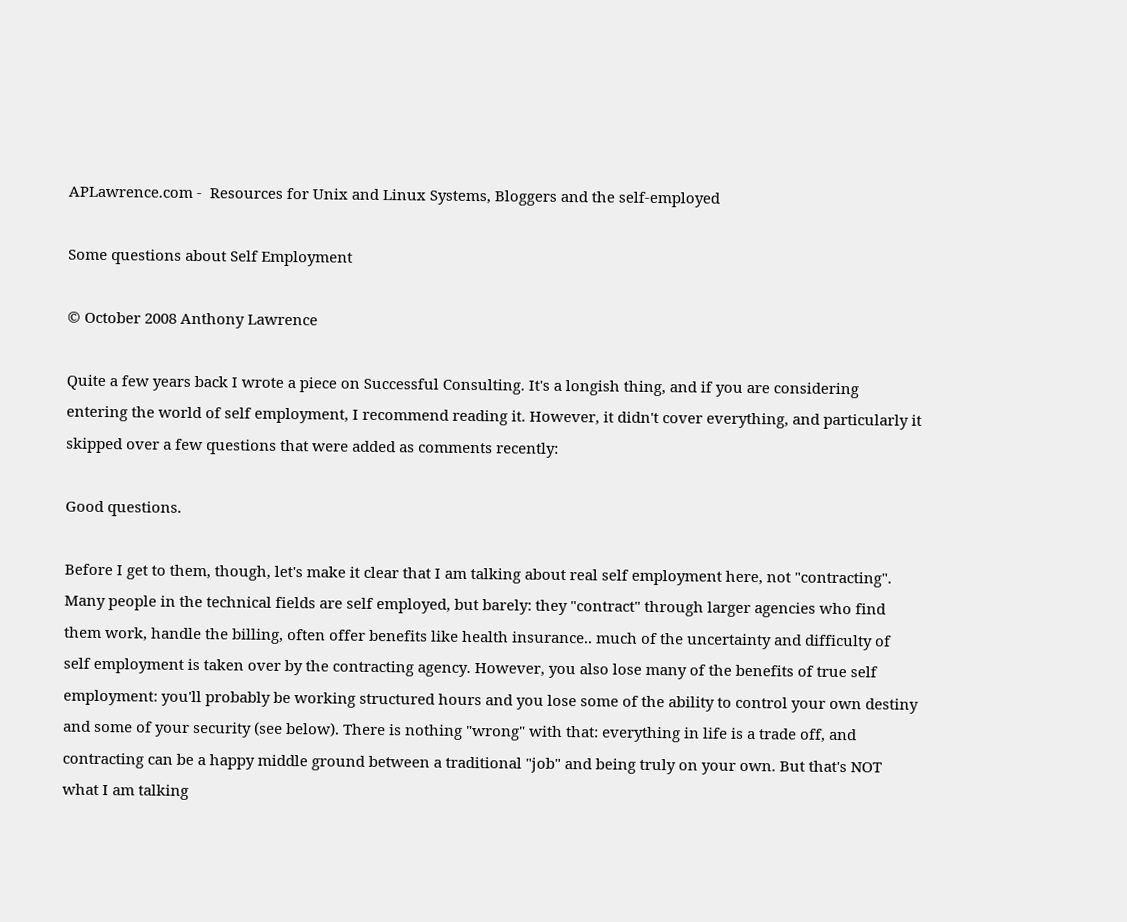APLawrence.com -  Resources for Unix and Linux Systems, Bloggers and the self-employed

Some questions about Self Employment

© October 2008 Anthony Lawrence

Quite a few years back I wrote a piece on Successful Consulting. It's a longish thing, and if you are considering entering the world of self employment, I recommend reading it. However, it didn't cover everything, and particularly it skipped over a few questions that were added as comments recently:

Good questions.

Before I get to them, though, let's make it clear that I am talking about real self employment here, not "contracting". Many people in the technical fields are self employed, but barely: they "contract" through larger agencies who find them work, handle the billing, often offer benefits like health insurance.. much of the uncertainty and difficulty of self employment is taken over by the contracting agency. However, you also lose many of the benefits of true self employment: you'll probably be working structured hours and you lose some of the ability to control your own destiny and some of your security (see below). There is nothing "wrong" with that: everything in life is a trade off, and contracting can be a happy middle ground between a traditional "job" and being truly on your own. But that's NOT what I am talking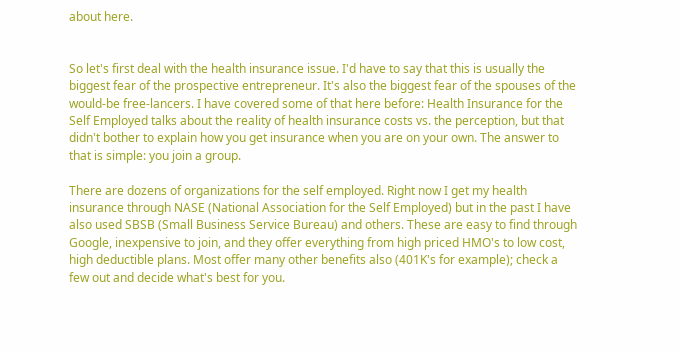about here.


So let's first deal with the health insurance issue. I'd have to say that this is usually the biggest fear of the prospective entrepreneur. It's also the biggest fear of the spouses of the would-be free-lancers. I have covered some of that here before: Health Insurance for the Self Employed talks about the reality of health insurance costs vs. the perception, but that didn't bother to explain how you get insurance when you are on your own. The answer to that is simple: you join a group.

There are dozens of organizations for the self employed. Right now I get my health insurance through NASE (National Association for the Self Employed) but in the past I have also used SBSB (Small Business Service Bureau) and others. These are easy to find through Google, inexpensive to join, and they offer everything from high priced HMO's to low cost, high deductible plans. Most offer many other benefits also (401K's for example); check a few out and decide what's best for you.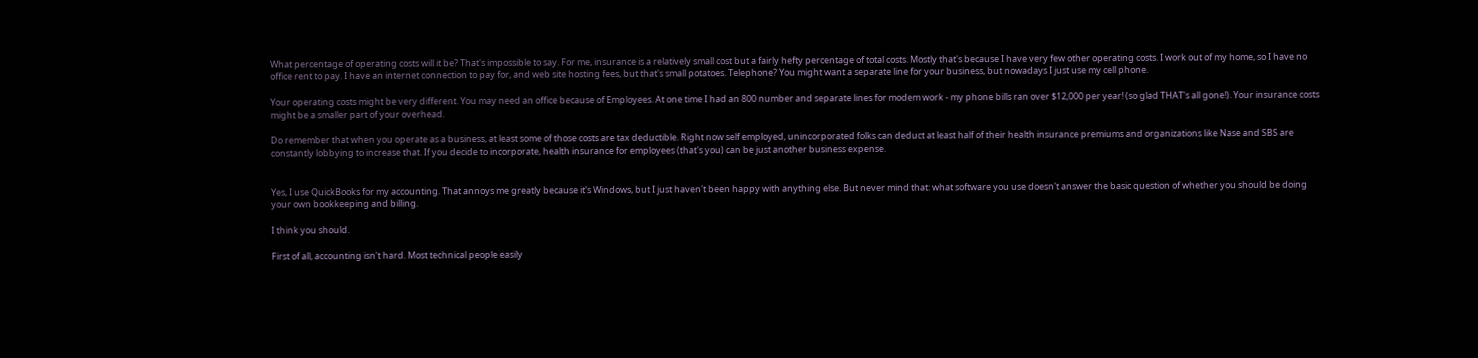What percentage of operating costs will it be? That's impossible to say. For me, insurance is a relatively small cost but a fairly hefty percentage of total costs. Mostly that's because I have very few other operating costs. I work out of my home, so I have no office rent to pay. I have an internet connection to pay for, and web site hosting fees, but that's small potatoes. Telephone? You might want a separate line for your business, but nowadays I just use my cell phone.

Your operating costs might be very different. You may need an office because of Employees. At one time I had an 800 number and separate lines for modem work - my phone bills ran over $12,000 per year! (so glad THAT's all gone!). Your insurance costs might be a smaller part of your overhead.

Do remember that when you operate as a business, at least some of those costs are tax deductible. Right now self employed, unincorporated folks can deduct at least half of their health insurance premiums and organizations like Nase and SBS are constantly lobbying to increase that. If you decide to incorporate, health insurance for employees (that's you) can be just another business expense.


Yes, I use QuickBooks for my accounting. That annoys me greatly because it's Windows, but I just haven't been happy with anything else. But never mind that: what software you use doesn't answer the basic question of whether you should be doing your own bookkeeping and billing.

I think you should.

First of all, accounting isn't hard. Most technical people easily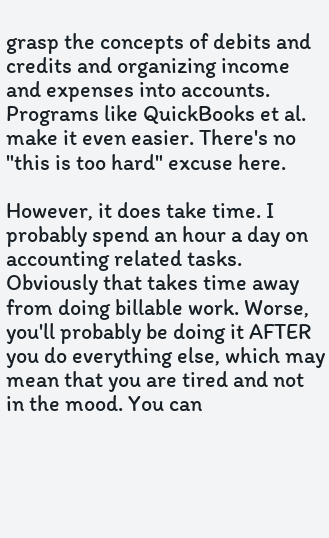grasp the concepts of debits and credits and organizing income and expenses into accounts. Programs like QuickBooks et al. make it even easier. There's no "this is too hard" excuse here.

However, it does take time. I probably spend an hour a day on accounting related tasks. Obviously that takes time away from doing billable work. Worse, you'll probably be doing it AFTER you do everything else, which may mean that you are tired and not in the mood. You can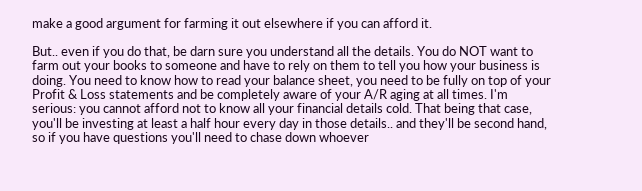make a good argument for farming it out elsewhere if you can afford it.

But.. even if you do that, be darn sure you understand all the details. You do NOT want to farm out your books to someone and have to rely on them to tell you how your business is doing. You need to know how to read your balance sheet, you need to be fully on top of your Profit & Loss statements and be completely aware of your A/R aging at all times. I'm serious: you cannot afford not to know all your financial details cold. That being that case, you'll be investing at least a half hour every day in those details.. and they'll be second hand, so if you have questions you'll need to chase down whoever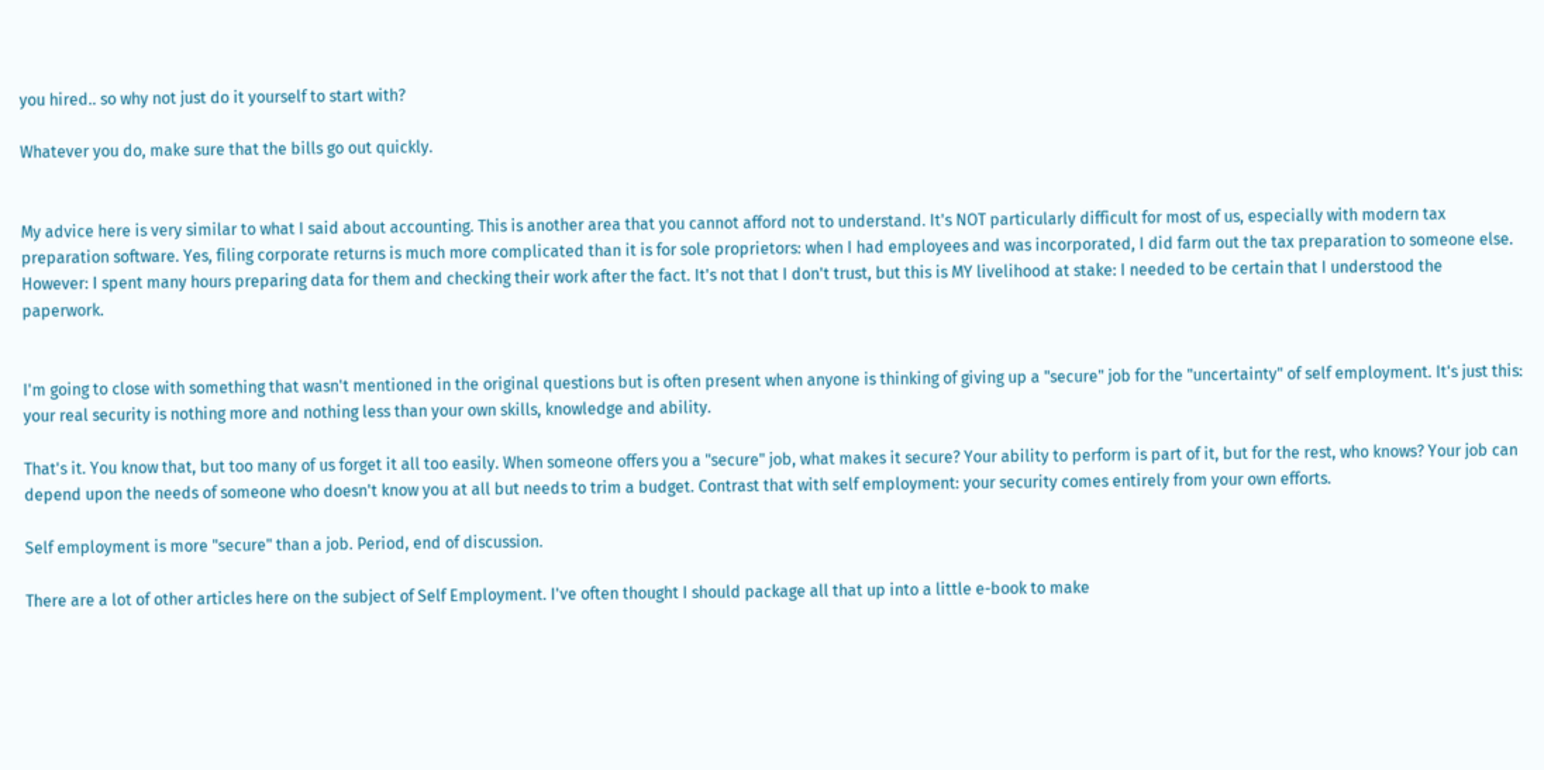you hired.. so why not just do it yourself to start with?

Whatever you do, make sure that the bills go out quickly.


My advice here is very similar to what I said about accounting. This is another area that you cannot afford not to understand. It's NOT particularly difficult for most of us, especially with modern tax preparation software. Yes, filing corporate returns is much more complicated than it is for sole proprietors: when I had employees and was incorporated, I did farm out the tax preparation to someone else. However: I spent many hours preparing data for them and checking their work after the fact. It's not that I don't trust, but this is MY livelihood at stake: I needed to be certain that I understood the paperwork.


I'm going to close with something that wasn't mentioned in the original questions but is often present when anyone is thinking of giving up a "secure" job for the "uncertainty" of self employment. It's just this: your real security is nothing more and nothing less than your own skills, knowledge and ability.

That's it. You know that, but too many of us forget it all too easily. When someone offers you a "secure" job, what makes it secure? Your ability to perform is part of it, but for the rest, who knows? Your job can depend upon the needs of someone who doesn't know you at all but needs to trim a budget. Contrast that with self employment: your security comes entirely from your own efforts.

Self employment is more "secure" than a job. Period, end of discussion.

There are a lot of other articles here on the subject of Self Employment. I've often thought I should package all that up into a little e-book to make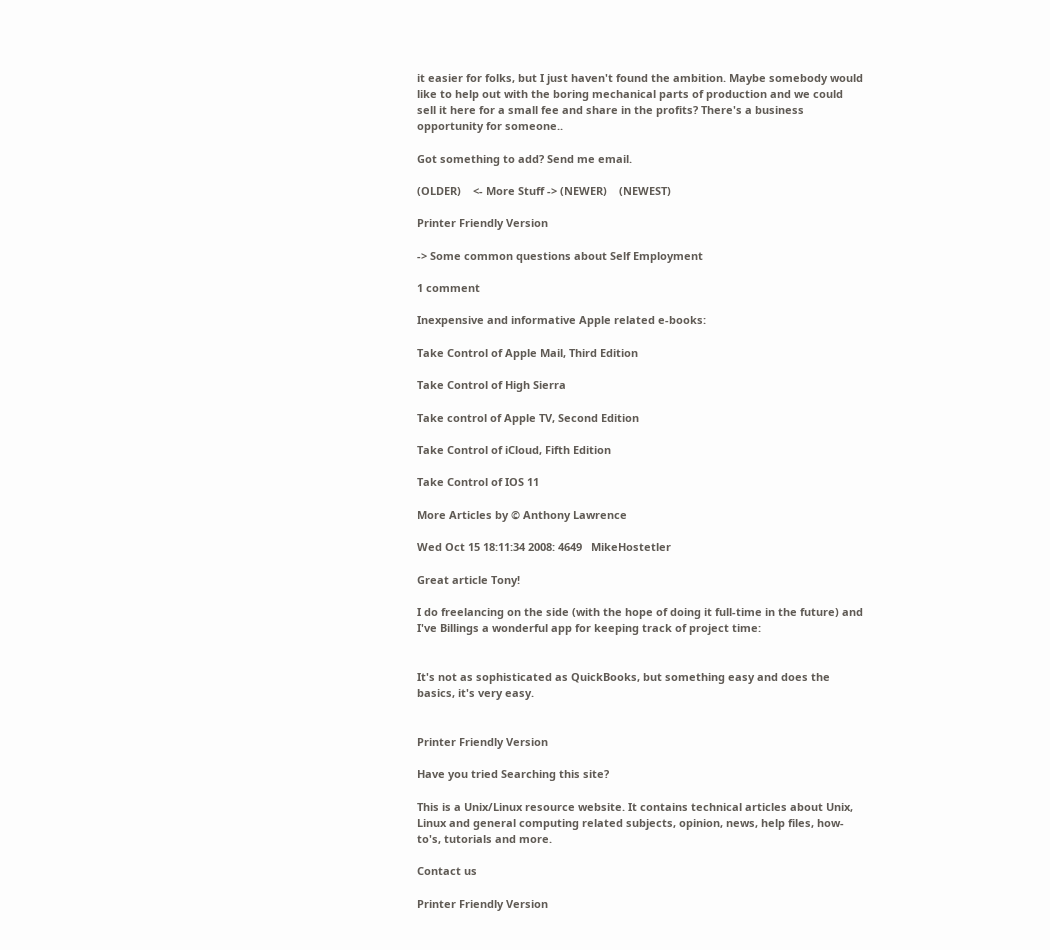it easier for folks, but I just haven't found the ambition. Maybe somebody would like to help out with the boring mechanical parts of production and we could sell it here for a small fee and share in the profits? There's a business opportunity for someone..

Got something to add? Send me email.

(OLDER)    <- More Stuff -> (NEWER)    (NEWEST)

Printer Friendly Version

-> Some common questions about Self Employment

1 comment

Inexpensive and informative Apple related e-books:

Take Control of Apple Mail, Third Edition

Take Control of High Sierra

Take control of Apple TV, Second Edition

Take Control of iCloud, Fifth Edition

Take Control of IOS 11

More Articles by © Anthony Lawrence

Wed Oct 15 18:11:34 2008: 4649   MikeHostetler

Great article Tony!

I do freelancing on the side (with the hope of doing it full-time in the future) and I've Billings a wonderful app for keeping track of project time:


It's not as sophisticated as QuickBooks, but something easy and does the basics, it's very easy.


Printer Friendly Version

Have you tried Searching this site?

This is a Unix/Linux resource website. It contains technical articles about Unix, Linux and general computing related subjects, opinion, news, help files, how-to's, tutorials and more.

Contact us

Printer Friendly Version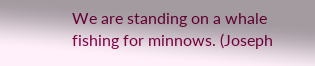We are standing on a whale fishing for minnows. (Joseph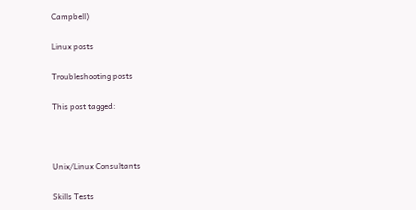Campbell)

Linux posts

Troubleshooting posts

This post tagged:



Unix/Linux Consultants

Skills Tests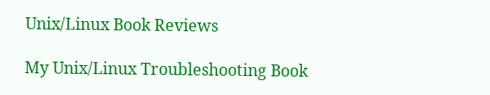Unix/Linux Book Reviews

My Unix/Linux Troubleshooting Book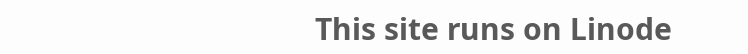This site runs on Linode